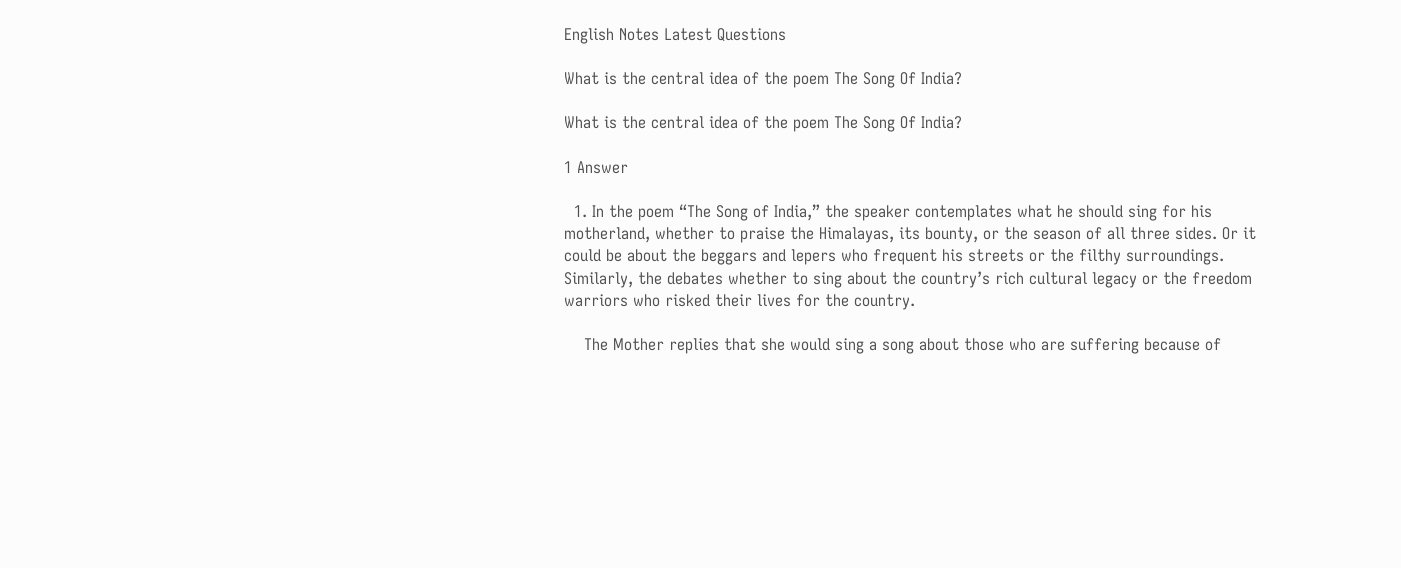English Notes Latest Questions

What is the central idea of the poem The Song Of India?

What is the central idea of the poem The Song Of India?

1 Answer

  1. In the poem “The Song of India,” the speaker contemplates what he should sing for his motherland, whether to praise the Himalayas, its bounty, or the season of all three sides. Or it could be about the beggars and lepers who frequent his streets or the filthy surroundings. Similarly, the debates whether to sing about the country’s rich cultural legacy or the freedom warriors who risked their lives for the country.

    The Mother replies that she would sing a song about those who are suffering because of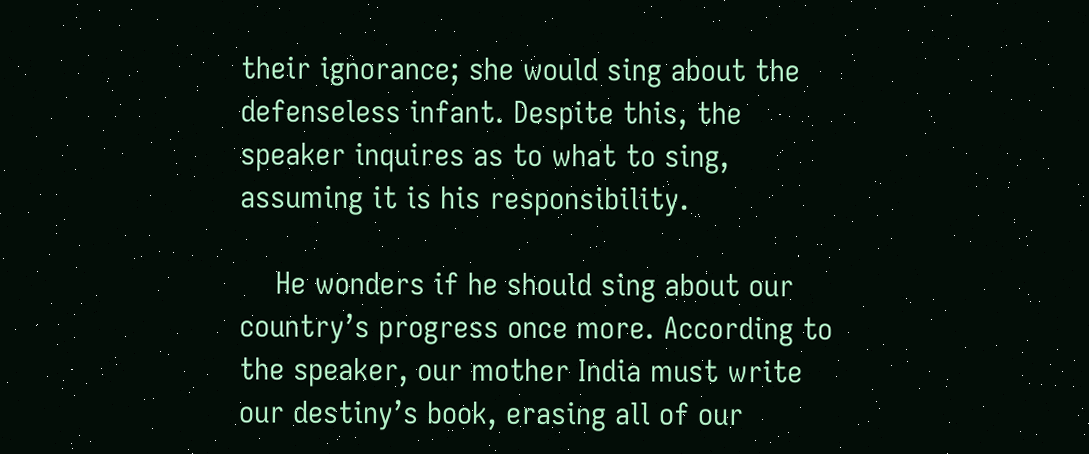their ignorance; she would sing about the defenseless infant. Despite this, the speaker inquires as to what to sing, assuming it is his responsibility.

    He wonders if he should sing about our country’s progress once more. According to the speaker, our mother India must write our destiny’s book, erasing all of our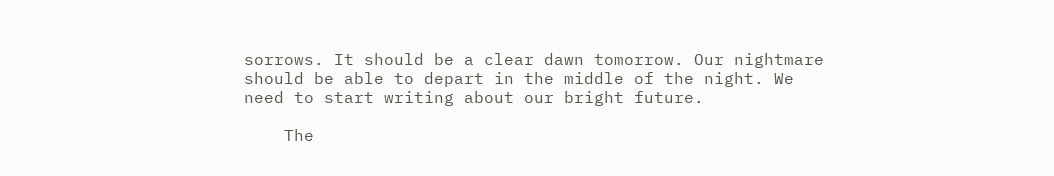sorrows. It should be a clear dawn tomorrow. Our nightmare should be able to depart in the middle of the night. We need to start writing about our bright future.

    The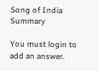Song of India Summary

You must login to add an answer.